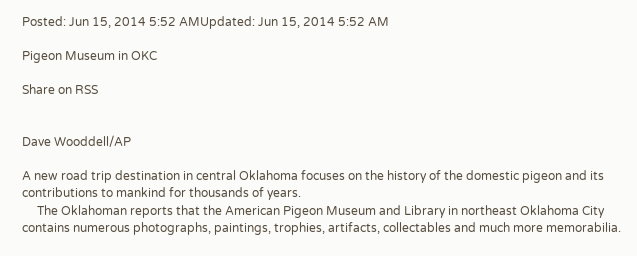Posted: Jun 15, 2014 5:52 AMUpdated: Jun 15, 2014 5:52 AM

Pigeon Museum in OKC

Share on RSS


Dave Wooddell/AP

A new road trip destination in central Oklahoma focuses on the history of the domestic pigeon and its contributions to mankind for thousands of years.
     The Oklahoman reports that the American Pigeon Museum and Library in northeast Oklahoma City contains numerous photographs, paintings, trophies, artifacts, collectables and much more memorabilia.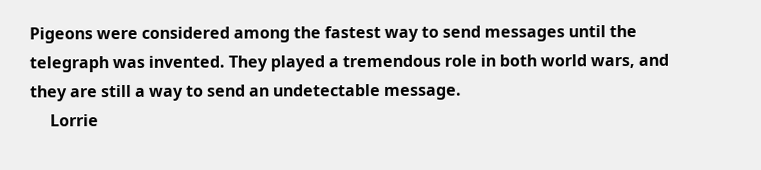Pigeons were considered among the fastest way to send messages until the telegraph was invented. They played a tremendous role in both world wars, and they are still a way to send an undetectable message.
     Lorrie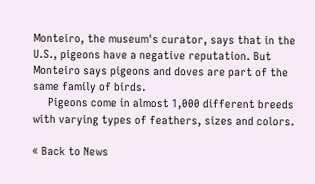Monteiro, the museum's curator, says that in the U.S., pigeons have a negative reputation. But Monteiro says pigeons and doves are part of the same family of birds.
     Pigeons come in almost 1,000 different breeds with varying types of feathers, sizes and colors.

« Back to News